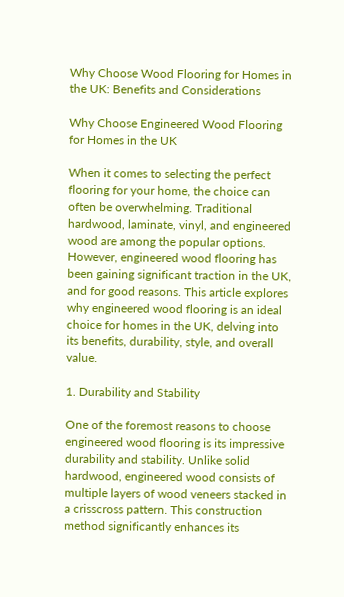Why Choose Wood Flooring for Homes in the UK: Benefits and Considerations

Why Choose Engineered Wood Flooring for Homes in the UK

When it comes to selecting the perfect flooring for your home, the choice can often be overwhelming. Traditional hardwood, laminate, vinyl, and engineered wood are among the popular options. However, engineered wood flooring has been gaining significant traction in the UK, and for good reasons. This article explores why engineered wood flooring is an ideal choice for homes in the UK, delving into its benefits, durability, style, and overall value.

1. Durability and Stability

One of the foremost reasons to choose engineered wood flooring is its impressive durability and stability. Unlike solid hardwood, engineered wood consists of multiple layers of wood veneers stacked in a crisscross pattern. This construction method significantly enhances its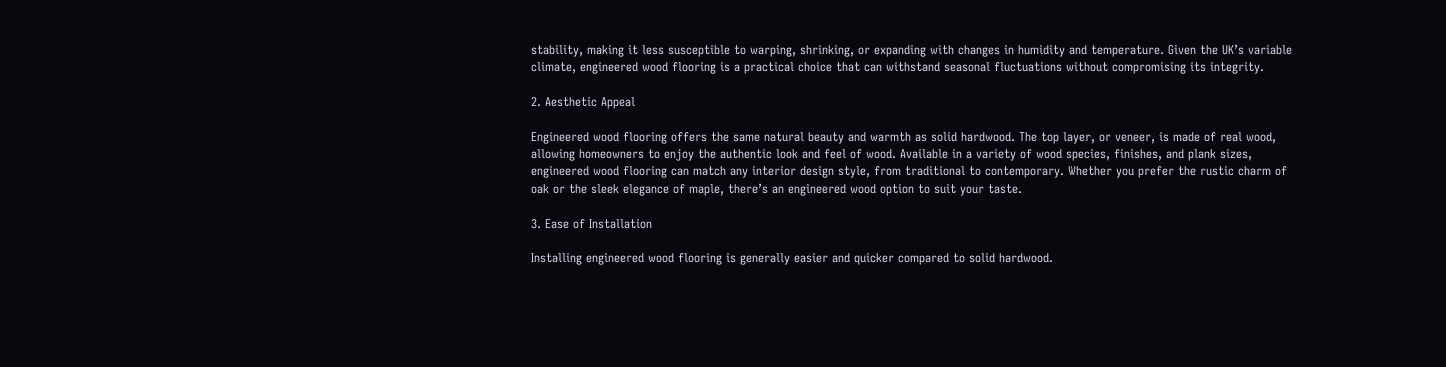stability, making it less susceptible to warping, shrinking, or expanding with changes in humidity and temperature. Given the UK’s variable climate, engineered wood flooring is a practical choice that can withstand seasonal fluctuations without compromising its integrity.

2. Aesthetic Appeal

Engineered wood flooring offers the same natural beauty and warmth as solid hardwood. The top layer, or veneer, is made of real wood, allowing homeowners to enjoy the authentic look and feel of wood. Available in a variety of wood species, finishes, and plank sizes, engineered wood flooring can match any interior design style, from traditional to contemporary. Whether you prefer the rustic charm of oak or the sleek elegance of maple, there’s an engineered wood option to suit your taste.

3. Ease of Installation

Installing engineered wood flooring is generally easier and quicker compared to solid hardwood.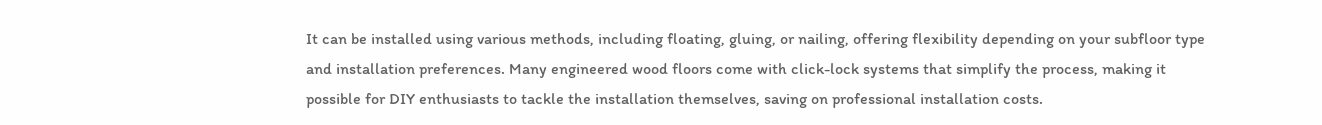It can be installed using various methods, including floating, gluing, or nailing, offering flexibility depending on your subfloor type and installation preferences. Many engineered wood floors come with click-lock systems that simplify the process, making it possible for DIY enthusiasts to tackle the installation themselves, saving on professional installation costs.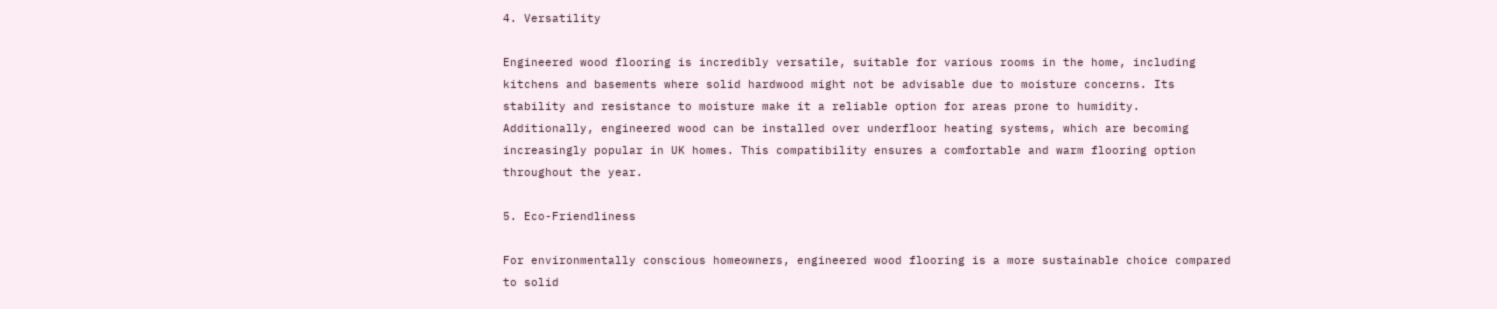4. Versatility

Engineered wood flooring is incredibly versatile, suitable for various rooms in the home, including kitchens and basements where solid hardwood might not be advisable due to moisture concerns. Its stability and resistance to moisture make it a reliable option for areas prone to humidity. Additionally, engineered wood can be installed over underfloor heating systems, which are becoming increasingly popular in UK homes. This compatibility ensures a comfortable and warm flooring option throughout the year.

5. Eco-Friendliness

For environmentally conscious homeowners, engineered wood flooring is a more sustainable choice compared to solid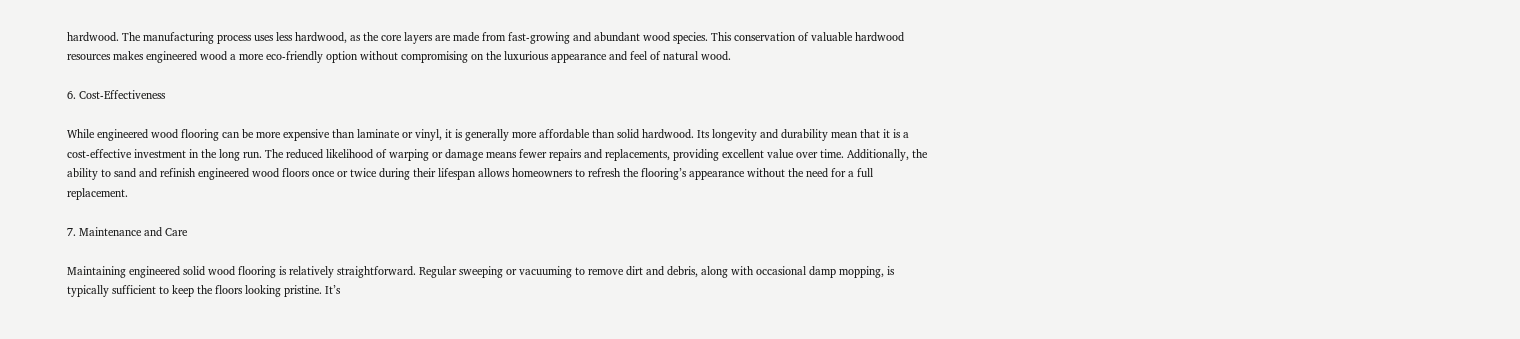hardwood. The manufacturing process uses less hardwood, as the core layers are made from fast-growing and abundant wood species. This conservation of valuable hardwood resources makes engineered wood a more eco-friendly option without compromising on the luxurious appearance and feel of natural wood.

6. Cost-Effectiveness

While engineered wood flooring can be more expensive than laminate or vinyl, it is generally more affordable than solid hardwood. Its longevity and durability mean that it is a cost-effective investment in the long run. The reduced likelihood of warping or damage means fewer repairs and replacements, providing excellent value over time. Additionally, the ability to sand and refinish engineered wood floors once or twice during their lifespan allows homeowners to refresh the flooring’s appearance without the need for a full replacement.

7. Maintenance and Care

Maintaining engineered solid wood flooring is relatively straightforward. Regular sweeping or vacuuming to remove dirt and debris, along with occasional damp mopping, is typically sufficient to keep the floors looking pristine. It’s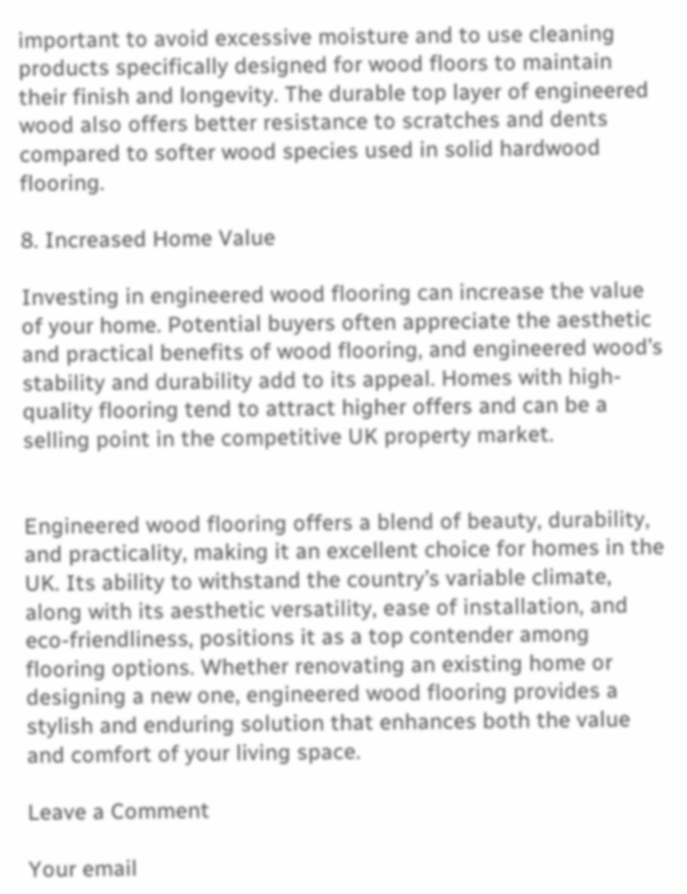important to avoid excessive moisture and to use cleaning products specifically designed for wood floors to maintain their finish and longevity. The durable top layer of engineered wood also offers better resistance to scratches and dents compared to softer wood species used in solid hardwood flooring.

8. Increased Home Value

Investing in engineered wood flooring can increase the value of your home. Potential buyers often appreciate the aesthetic and practical benefits of wood flooring, and engineered wood’s stability and durability add to its appeal. Homes with high-quality flooring tend to attract higher offers and can be a selling point in the competitive UK property market.


Engineered wood flooring offers a blend of beauty, durability, and practicality, making it an excellent choice for homes in the UK. Its ability to withstand the country’s variable climate, along with its aesthetic versatility, ease of installation, and eco-friendliness, positions it as a top contender among flooring options. Whether renovating an existing home or designing a new one, engineered wood flooring provides a stylish and enduring solution that enhances both the value and comfort of your living space.

Leave a Comment

Your email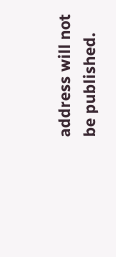address will not be published.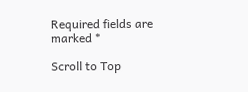Required fields are marked *

Scroll to Top